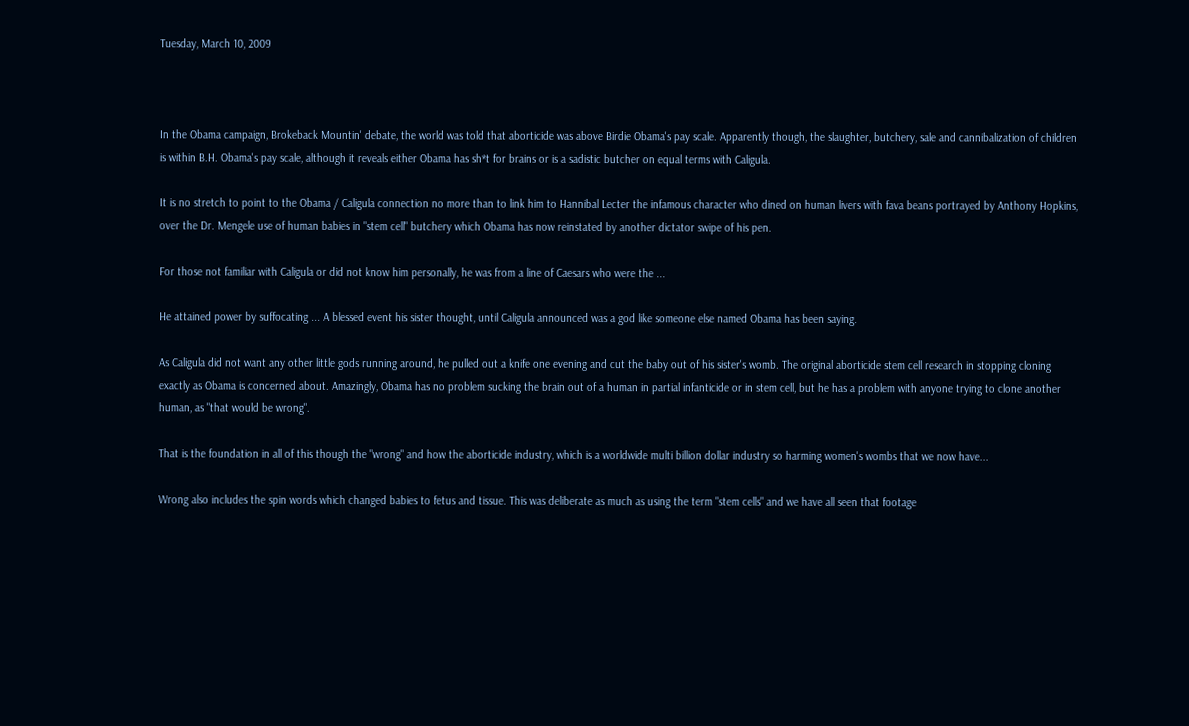Tuesday, March 10, 2009



In the Obama campaign, Brokeback Mountin' debate, the world was told that aborticide was above Birdie Obama's pay scale. Apparently though, the slaughter, butchery, sale and cannibalization of children is within B.H. Obama's pay scale, although it reveals either Obama has sh*t for brains or is a sadistic butcher on equal terms with Caligula.

It is no stretch to point to the Obama / Caligula connection no more than to link him to Hannibal Lecter the infamous character who dined on human livers with fava beans portrayed by Anthony Hopkins, over the Dr. Mengele use of human babies in "stem cell" butchery which Obama has now reinstated by another dictator swipe of his pen.

For those not familiar with Caligula or did not know him personally, he was from a line of Caesars who were the ...

He attained power by suffocating ... A blessed event his sister thought, until Caligula announced was a god like someone else named Obama has been saying.

As Caligula did not want any other little gods running around, he pulled out a knife one evening and cut the baby out of his sister's womb. The original aborticide stem cell research in stopping cloning exactly as Obama is concerned about. Amazingly, Obama has no problem sucking the brain out of a human in partial infanticide or in stem cell, but he has a problem with anyone trying to clone another human, as "that would be wrong".

That is the foundation in all of this though the "wrong" and how the aborticide industry, which is a worldwide multi billion dollar industry so harming women's wombs that we now have...

Wrong also includes the spin words which changed babies to fetus and tissue. This was deliberate as much as using the term "stem cells" and we have all seen that footage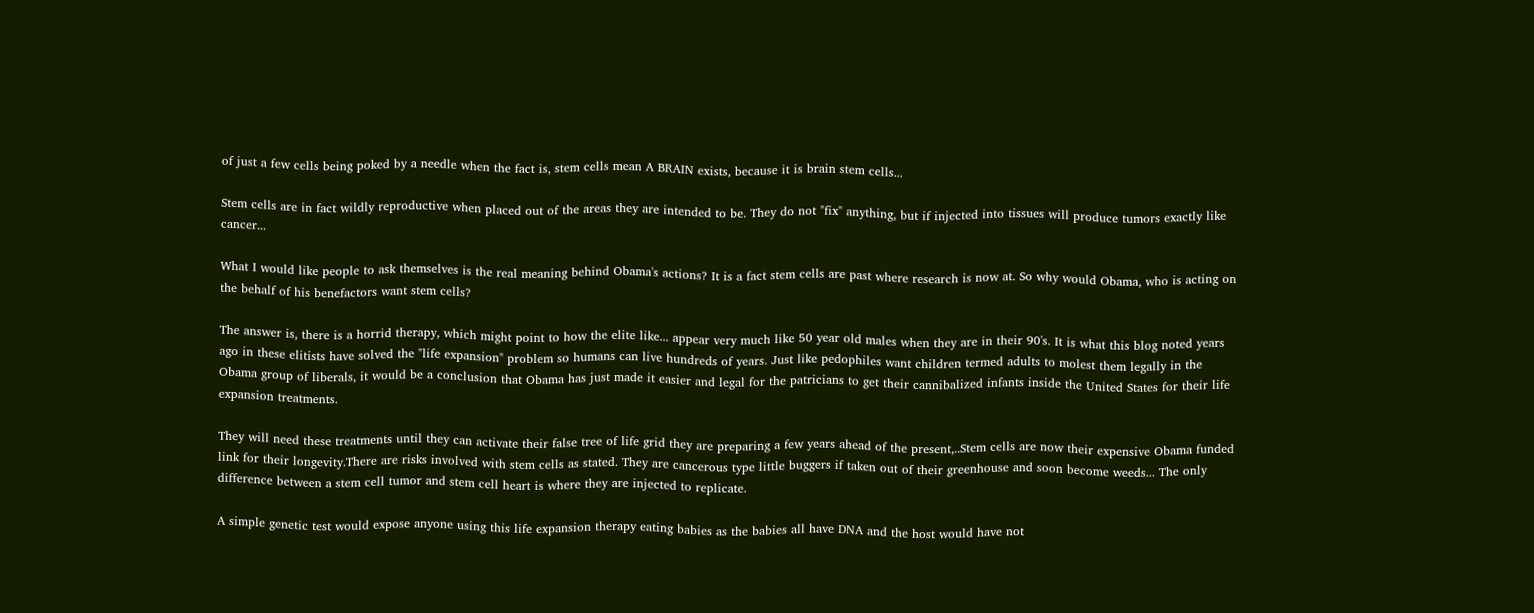of just a few cells being poked by a needle when the fact is, stem cells mean A BRAIN exists, because it is brain stem cells...

Stem cells are in fact wildly reproductive when placed out of the areas they are intended to be. They do not "fix" anything, but if injected into tissues will produce tumors exactly like cancer...

What I would like people to ask themselves is the real meaning behind Obama's actions? It is a fact stem cells are past where research is now at. So why would Obama, who is acting on the behalf of his benefactors want stem cells?

The answer is, there is a horrid therapy, which might point to how the elite like... appear very much like 50 year old males when they are in their 90's. It is what this blog noted years ago in these elitists have solved the "life expansion" problem so humans can live hundreds of years. Just like pedophiles want children termed adults to molest them legally in the Obama group of liberals, it would be a conclusion that Obama has just made it easier and legal for the patricians to get their cannibalized infants inside the United States for their life expansion treatments.

They will need these treatments until they can activate their false tree of life grid they are preparing a few years ahead of the present,..Stem cells are now their expensive Obama funded link for their longevity.There are risks involved with stem cells as stated. They are cancerous type little buggers if taken out of their greenhouse and soon become weeds... The only difference between a stem cell tumor and stem cell heart is where they are injected to replicate.

A simple genetic test would expose anyone using this life expansion therapy eating babies as the babies all have DNA and the host would have not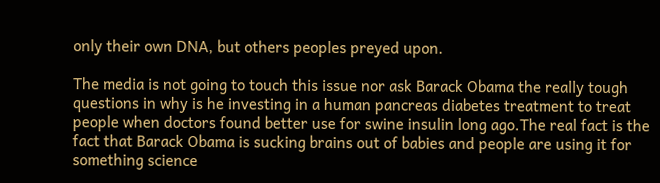only their own DNA, but others peoples preyed upon.

The media is not going to touch this issue nor ask Barack Obama the really tough questions in why is he investing in a human pancreas diabetes treatment to treat people when doctors found better use for swine insulin long ago.The real fact is the fact that Barack Obama is sucking brains out of babies and people are using it for something science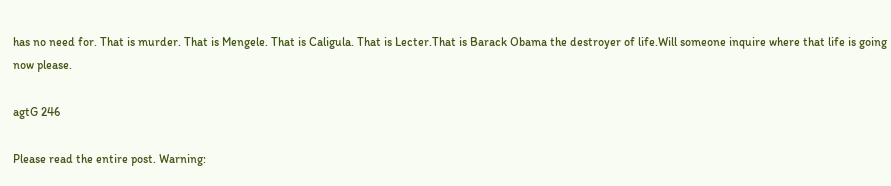has no need for. That is murder. That is Mengele. That is Caligula. That is Lecter.That is Barack Obama the destroyer of life.Will someone inquire where that life is going now please.

agtG 246

Please read the entire post. Warning: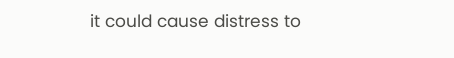it could cause distress to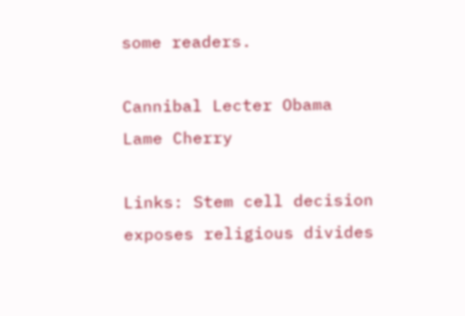some readers.

Cannibal Lecter Obama
Lame Cherry

Links: Stem cell decision exposes religious divides